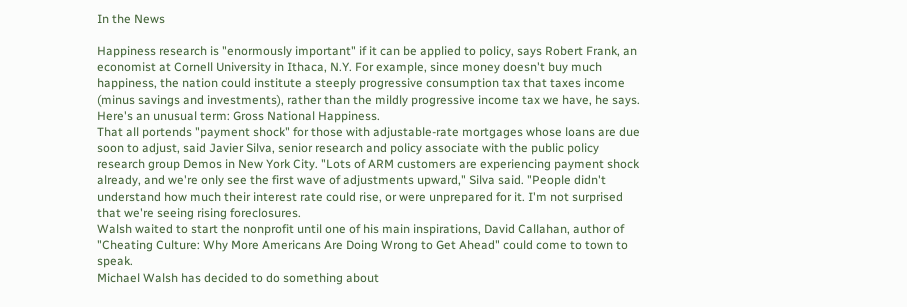In the News

Happiness research is "enormously important" if it can be applied to policy, says Robert Frank, an economist at Cornell University in Ithaca, N.Y. For example, since money doesn't buy much happiness, the nation could institute a steeply progressive consumption tax that taxes income (minus savings and investments), rather than the mildly progressive income tax we have, he says.
Here's an unusual term: Gross National Happiness.
That all portends "payment shock" for those with adjustable-rate mortgages whose loans are due soon to adjust, said Javier Silva, senior research and policy associate with the public policy research group Demos in New York City. "Lots of ARM customers are experiencing payment shock already, and we're only see the first wave of adjustments upward," Silva said. "People didn't understand how much their interest rate could rise, or were unprepared for it. I'm not surprised that we're seeing rising foreclosures.
Walsh waited to start the nonprofit until one of his main inspirations, David Callahan, author of "Cheating Culture: Why More Americans Are Doing Wrong to Get Ahead" could come to town to speak.
Michael Walsh has decided to do something about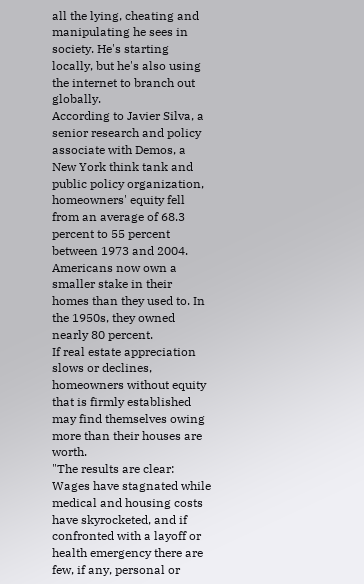all the lying, cheating and manipulating he sees in society. He's starting locally, but he's also using the internet to branch out globally.
According to Javier Silva, a senior research and policy associate with Demos, a New York think tank and public policy organization, homeowners' equity fell from an average of 68.3 percent to 55 percent between 1973 and 2004. Americans now own a smaller stake in their homes than they used to. In the 1950s, they owned nearly 80 percent.
If real estate appreciation slows or declines, homeowners without equity that is firmly established may find themselves owing more than their houses are worth.
"The results are clear: Wages have stagnated while medical and housing costs have skyrocketed, and if confronted with a layoff or health emergency there are few, if any, personal or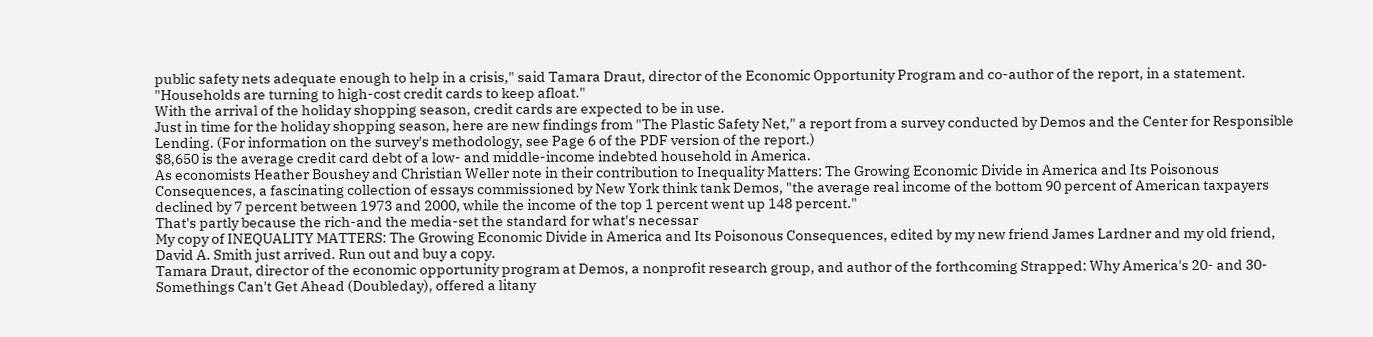public safety nets adequate enough to help in a crisis," said Tamara Draut, director of the Economic Opportunity Program and co-author of the report, in a statement. "Households are turning to high-cost credit cards to keep afloat."
With the arrival of the holiday shopping season, credit cards are expected to be in use.
Just in time for the holiday shopping season, here are new findings from "The Plastic Safety Net," a report from a survey conducted by Demos and the Center for Responsible Lending. (For information on the survey's methodology, see Page 6 of the PDF version of the report.)
$8,650 is the average credit card debt of a low- and middle-income indebted household in America.
As economists Heather Boushey and Christian Weller note in their contribution to Inequality Matters: The Growing Economic Divide in America and Its Poisonous Consequences, a fascinating collection of essays commissioned by New York think tank Demos, "the average real income of the bottom 90 percent of American taxpayers declined by 7 percent between 1973 and 2000, while the income of the top 1 percent went up 148 percent."
That's partly because the rich-and the media-set the standard for what's necessar
My copy of INEQUALITY MATTERS: The Growing Economic Divide in America and Its Poisonous Consequences, edited by my new friend James Lardner and my old friend, David A. Smith just arrived. Run out and buy a copy.
Tamara Draut, director of the economic opportunity program at Demos, a nonprofit research group, and author of the forthcoming Strapped: Why America's 20- and 30-Somethings Can't Get Ahead (Doubleday), offered a litany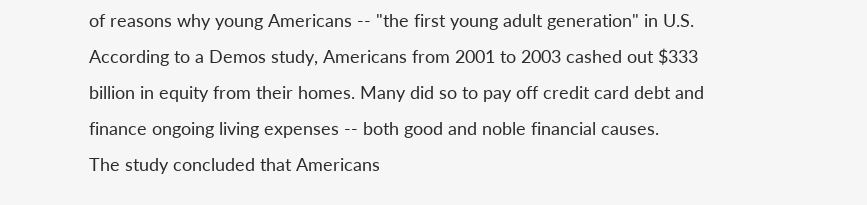of reasons why young Americans -- "the first young adult generation" in U.S.
According to a Demos study, Americans from 2001 to 2003 cashed out $333 billion in equity from their homes. Many did so to pay off credit card debt and finance ongoing living expenses -- both good and noble financial causes.
The study concluded that Americans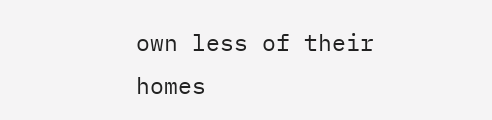own less of their homes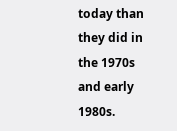today than they did in the 1970s and early 1980s.